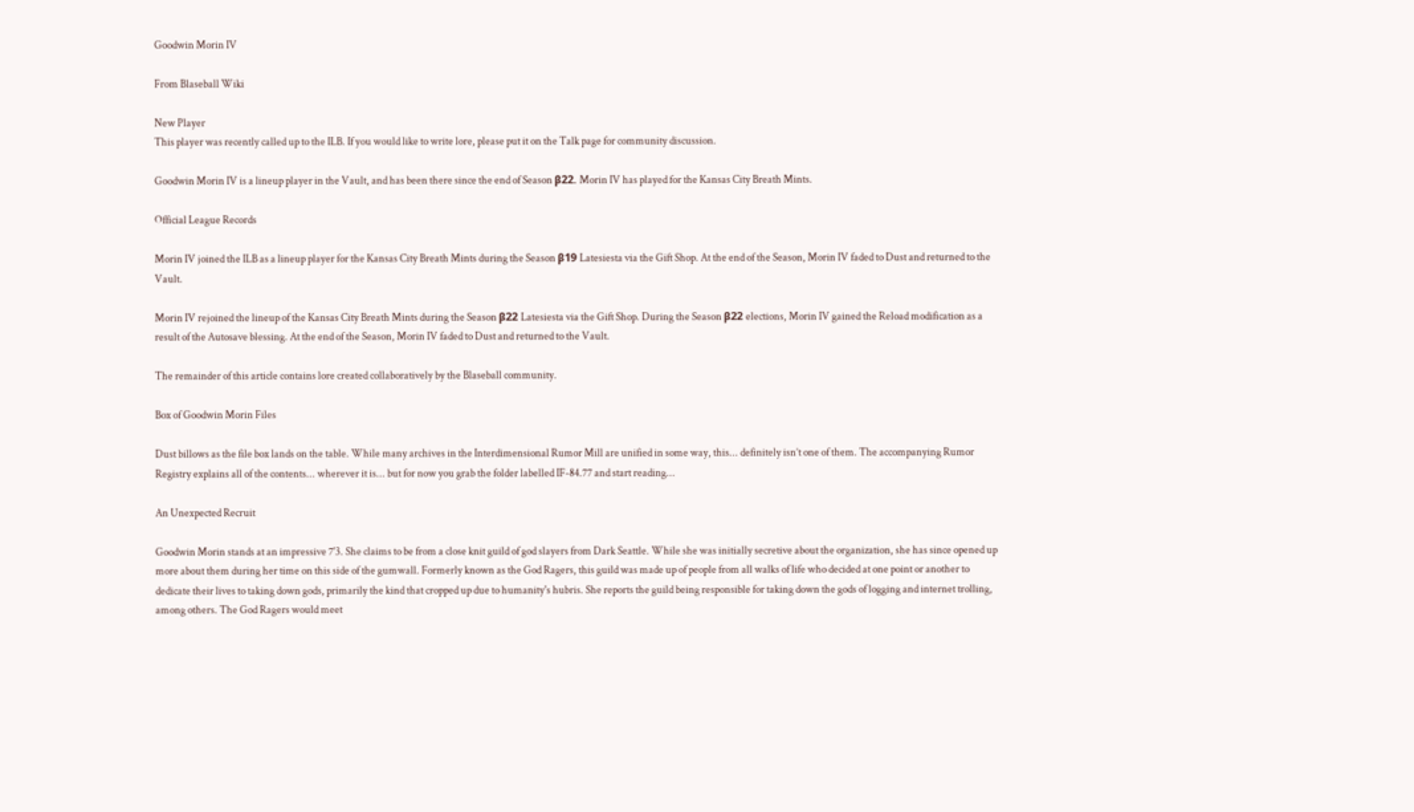Goodwin Morin IV

From Blaseball Wiki

New Player
This player was recently called up to the ILB. If you would like to write lore, please put it on the Talk page for community discussion.

Goodwin Morin IV is a lineup player in the Vault, and has been there since the end of Season β22. Morin IV has played for the Kansas City Breath Mints.

Official League Records

Morin IV joined the ILB as a lineup player for the Kansas City Breath Mints during the Season β19 Latesiesta via the Gift Shop. At the end of the Season, Morin IV faded to Dust and returned to the Vault.

Morin IV rejoined the lineup of the Kansas City Breath Mints during the Season β22 Latesiesta via the Gift Shop. During the Season β22 elections, Morin IV gained the Reload modification as a result of the Autosave blessing. At the end of the Season, Morin IV faded to Dust and returned to the Vault.

The remainder of this article contains lore created collaboratively by the Blaseball community.

Box of Goodwin Morin Files

Dust billows as the file box lands on the table. While many archives in the Interdimensional Rumor Mill are unified in some way, this... definitely isn’t one of them. The accompanying Rumor Registry explains all of the contents... wherever it is... but for now you grab the folder labelled IF-84.77 and start reading...

An Unexpected Recruit

Goodwin Morin stands at an impressive 7'3. She claims to be from a close knit guild of god slayers from Dark Seattle. While she was initially secretive about the organization, she has since opened up more about them during her time on this side of the gumwall. Formerly known as the God Ragers, this guild was made up of people from all walks of life who decided at one point or another to dedicate their lives to taking down gods, primarily the kind that cropped up due to humanity's hubris. She reports the guild being responsible for taking down the gods of logging and internet trolling, among others. The God Ragers would meet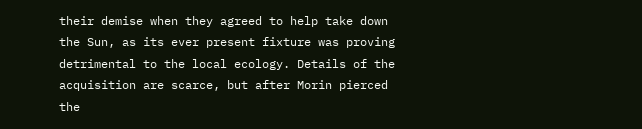their demise when they agreed to help take down the Sun, as its ever present fixture was proving detrimental to the local ecology. Details of the acquisition are scarce, but after Morin pierced the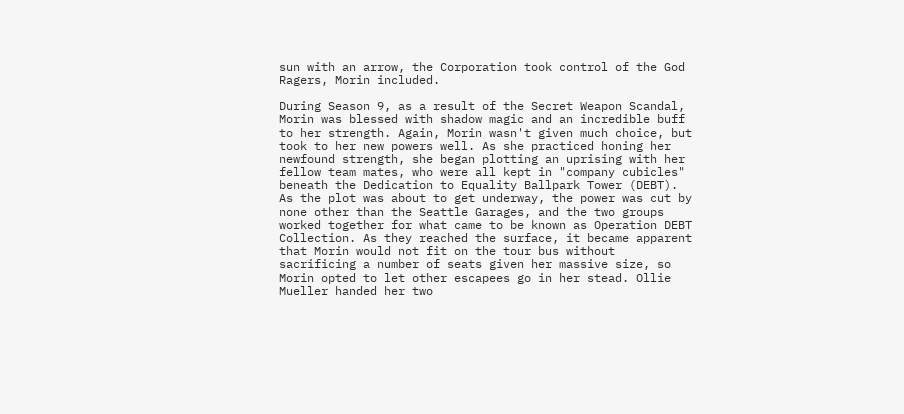sun with an arrow, the Corporation took control of the God Ragers, Morin included.

During Season 9, as a result of the Secret Weapon Scandal, Morin was blessed with shadow magic and an incredible buff to her strength. Again, Morin wasn't given much choice, but took to her new powers well. As she practiced honing her newfound strength, she began plotting an uprising with her fellow team mates, who were all kept in "company cubicles" beneath the Dedication to Equality Ballpark Tower (DEBT). As the plot was about to get underway, the power was cut by none other than the Seattle Garages, and the two groups worked together for what came to be known as Operation DEBT Collection. As they reached the surface, it became apparent that Morin would not fit on the tour bus without sacrificing a number of seats given her massive size, so Morin opted to let other escapees go in her stead. Ollie Mueller handed her two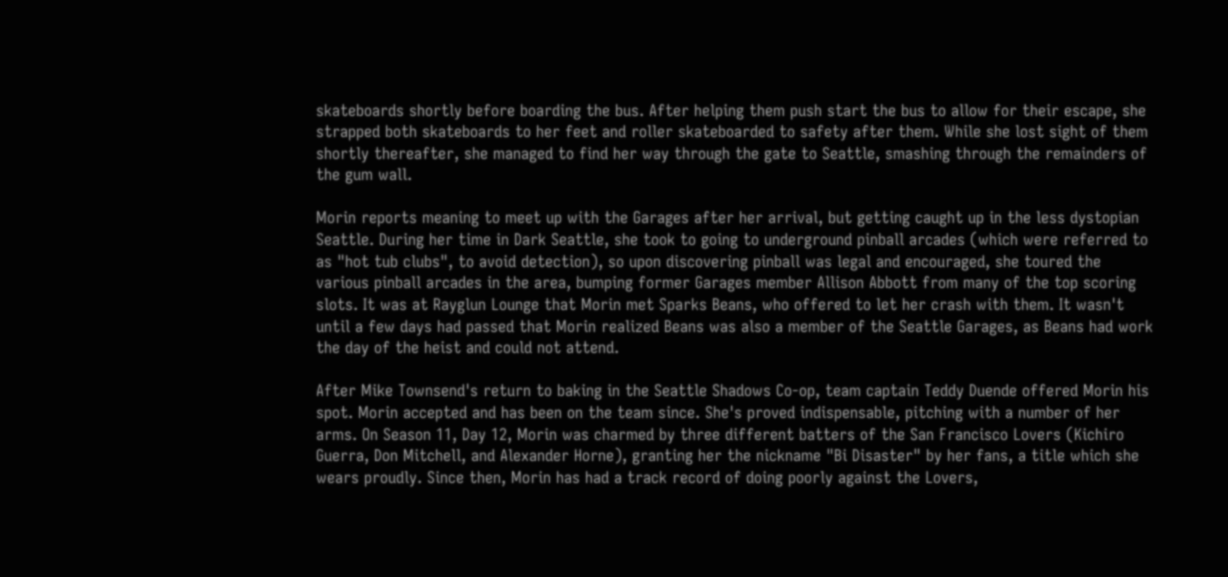skateboards shortly before boarding the bus. After helping them push start the bus to allow for their escape, she strapped both skateboards to her feet and roller skateboarded to safety after them. While she lost sight of them shortly thereafter, she managed to find her way through the gate to Seattle, smashing through the remainders of the gum wall.

Morin reports meaning to meet up with the Garages after her arrival, but getting caught up in the less dystopian Seattle. During her time in Dark Seattle, she took to going to underground pinball arcades (which were referred to as "hot tub clubs", to avoid detection), so upon discovering pinball was legal and encouraged, she toured the various pinball arcades in the area, bumping former Garages member Allison Abbott from many of the top scoring slots. It was at Rayglun Lounge that Morin met Sparks Beans, who offered to let her crash with them. It wasn't until a few days had passed that Morin realized Beans was also a member of the Seattle Garages, as Beans had work the day of the heist and could not attend.

After Mike Townsend's return to baking in the Seattle Shadows Co-op, team captain Teddy Duende offered Morin his spot. Morin accepted and has been on the team since. She's proved indispensable, pitching with a number of her arms. On Season 11, Day 12, Morin was charmed by three different batters of the San Francisco Lovers (Kichiro Guerra, Don Mitchell, and Alexander Horne), granting her the nickname "Bi Disaster" by her fans, a title which she wears proudly. Since then, Morin has had a track record of doing poorly against the Lovers,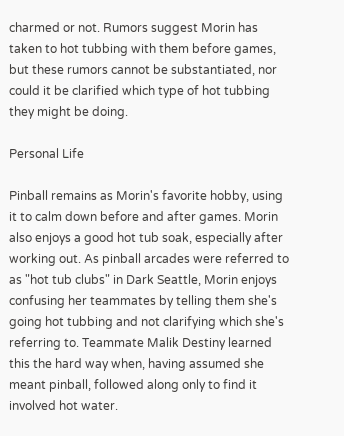charmed or not. Rumors suggest Morin has taken to hot tubbing with them before games, but these rumors cannot be substantiated, nor could it be clarified which type of hot tubbing they might be doing.

Personal Life

Pinball remains as Morin's favorite hobby, using it to calm down before and after games. Morin also enjoys a good hot tub soak, especially after working out. As pinball arcades were referred to as "hot tub clubs" in Dark Seattle, Morin enjoys confusing her teammates by telling them she's going hot tubbing and not clarifying which she's referring to. Teammate Malik Destiny learned this the hard way when, having assumed she meant pinball, followed along only to find it involved hot water.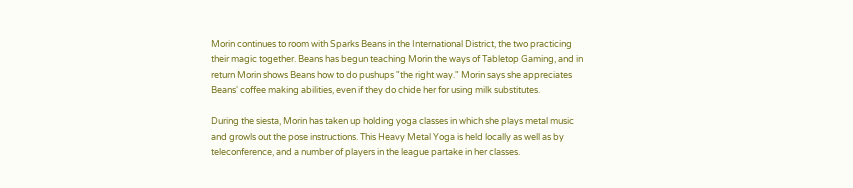Morin continues to room with Sparks Beans in the International District, the two practicing their magic together. Beans has begun teaching Morin the ways of Tabletop Gaming, and in return Morin shows Beans how to do pushups "the right way." Morin says she appreciates Beans' coffee making abilities, even if they do chide her for using milk substitutes.

During the siesta, Morin has taken up holding yoga classes in which she plays metal music and growls out the pose instructions. This Heavy Metal Yoga is held locally as well as by teleconference, and a number of players in the league partake in her classes.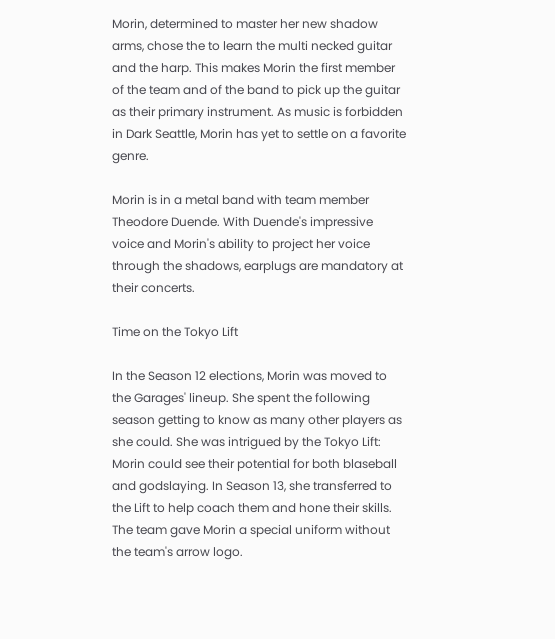Morin, determined to master her new shadow arms, chose the to learn the multi necked guitar and the harp. This makes Morin the first member of the team and of the band to pick up the guitar as their primary instrument. As music is forbidden in Dark Seattle, Morin has yet to settle on a favorite genre.

Morin is in a metal band with team member Theodore Duende. With Duende's impressive voice and Morin's ability to project her voice through the shadows, earplugs are mandatory at their concerts.

Time on the Tokyo Lift

In the Season 12 elections, Morin was moved to the Garages' lineup. She spent the following season getting to know as many other players as she could. She was intrigued by the Tokyo Lift: Morin could see their potential for both blaseball and godslaying. In Season 13, she transferred to the Lift to help coach them and hone their skills. The team gave Morin a special uniform without the team's arrow logo.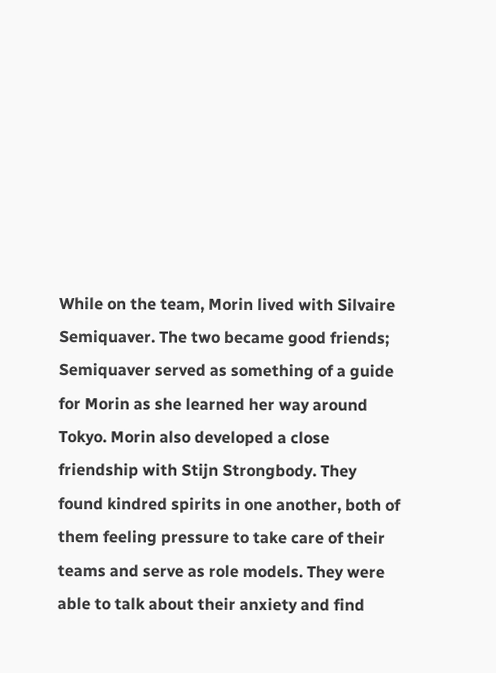While on the team, Morin lived with Silvaire Semiquaver. The two became good friends; Semiquaver served as something of a guide for Morin as she learned her way around Tokyo. Morin also developed a close friendship with Stijn Strongbody. They found kindred spirits in one another, both of them feeling pressure to take care of their teams and serve as role models. They were able to talk about their anxiety and find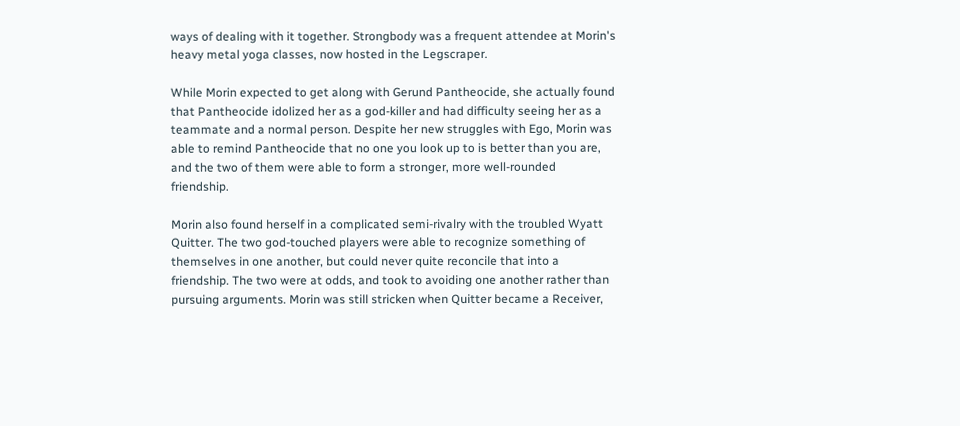ways of dealing with it together. Strongbody was a frequent attendee at Morin's heavy metal yoga classes, now hosted in the Legscraper.

While Morin expected to get along with Gerund Pantheocide, she actually found that Pantheocide idolized her as a god-killer and had difficulty seeing her as a teammate and a normal person. Despite her new struggles with Ego, Morin was able to remind Pantheocide that no one you look up to is better than you are, and the two of them were able to form a stronger, more well-rounded friendship.

Morin also found herself in a complicated semi-rivalry with the troubled Wyatt Quitter. The two god-touched players were able to recognize something of themselves in one another, but could never quite reconcile that into a friendship. The two were at odds, and took to avoiding one another rather than pursuing arguments. Morin was still stricken when Quitter became a Receiver,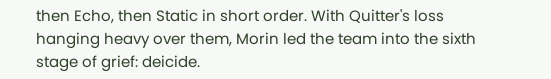then Echo, then Static in short order. With Quitter's loss hanging heavy over them, Morin led the team into the sixth stage of grief: deicide.